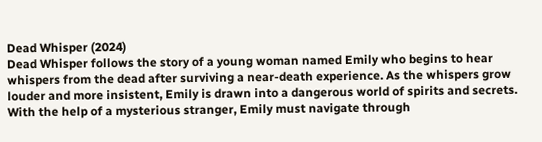Dead Whisper (2024)
Dead Whisper follows the story of a young woman named Emily who begins to hear whispers from the dead after surviving a near-death experience. As the whispers grow louder and more insistent, Emily is drawn into a dangerous world of spirits and secrets. With the help of a mysterious stranger, Emily must navigate through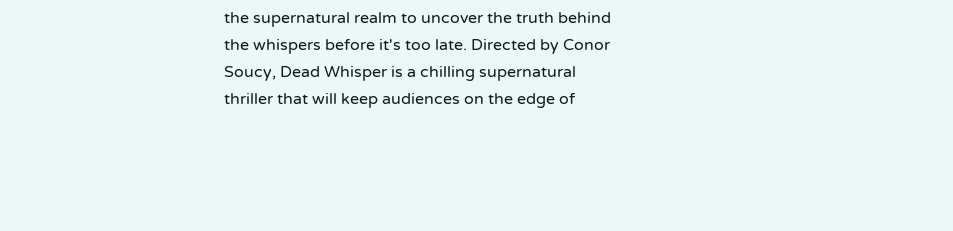the supernatural realm to uncover the truth behind the whispers before it's too late. Directed by Conor Soucy, Dead Whisper is a chilling supernatural thriller that will keep audiences on the edge of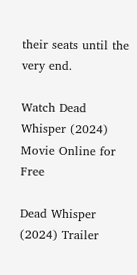their seats until the very end.

Watch Dead Whisper (2024) Movie Online for Free

Dead Whisper (2024) Trailer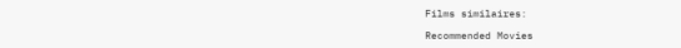Films similaires:

Recommended Movies